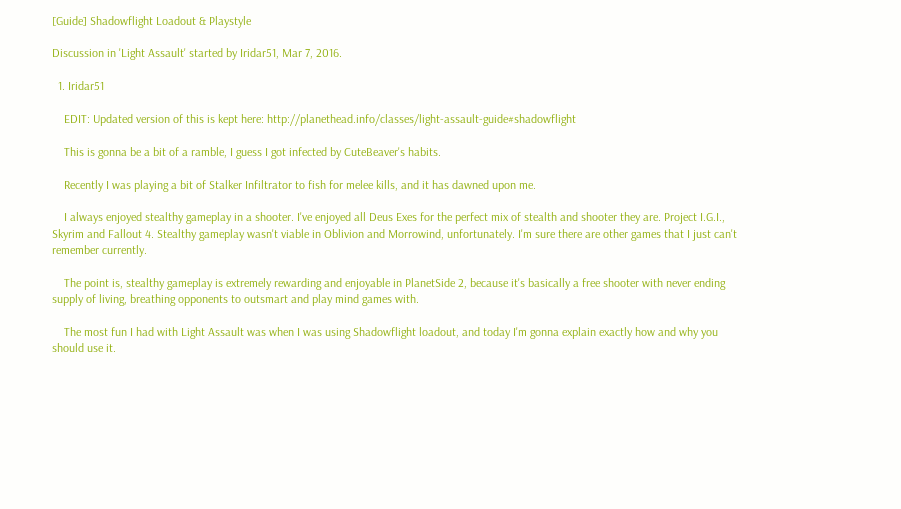[Guide] Shadowflight Loadout & Playstyle

Discussion in 'Light Assault' started by Iridar51, Mar 7, 2016.

  1. Iridar51

    EDIT: Updated version of this is kept here: http://planethead.info/classes/light-assault-guide#shadowflight

    This is gonna be a bit of a ramble, I guess I got infected by CuteBeaver's habits.

    Recently I was playing a bit of Stalker Infiltrator to fish for melee kills, and it has dawned upon me.

    I always enjoyed stealthy gameplay in a shooter. I've enjoyed all Deus Exes for the perfect mix of stealth and shooter they are. Project I.G.I., Skyrim and Fallout 4. Stealthy gameplay wasn't viable in Oblivion and Morrowind, unfortunately. I'm sure there are other games that I just can't remember currently.

    The point is, stealthy gameplay is extremely rewarding and enjoyable in PlanetSide 2, because it's basically a free shooter with never ending supply of living, breathing opponents to outsmart and play mind games with.

    The most fun I had with Light Assault was when I was using Shadowflight loadout, and today I'm gonna explain exactly how and why you should use it.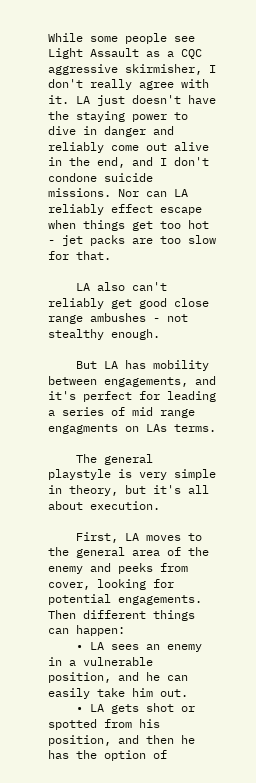While some people see Light Assault as a CQC aggressive skirmisher, I don't really agree with it. LA just doesn't have the staying power to dive in danger and reliably come out alive in the end, and I don't condone suicide missions. Nor can LA reliably effect escape when things get too hot - jet packs are too slow for that.

    LA also can't reliably get good close range ambushes - not stealthy enough.

    But LA has mobility between engagements, and it's perfect for leading a series of mid range engagments on LAs terms.

    The general playstyle is very simple in theory, but it's all about execution.

    First, LA moves to the general area of the enemy and peeks from cover, looking for potential engagements. Then different things can happen:
    • LA sees an enemy in a vulnerable position, and he can easily take him out.
    • LA gets shot or spotted from his position, and then he has the option of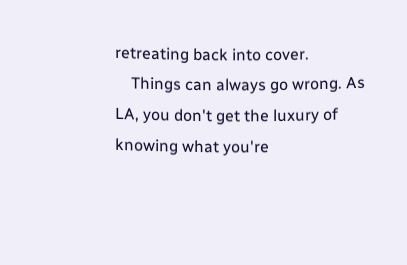retreating back into cover.
    Things can always go wrong. As LA, you don't get the luxury of knowing what you're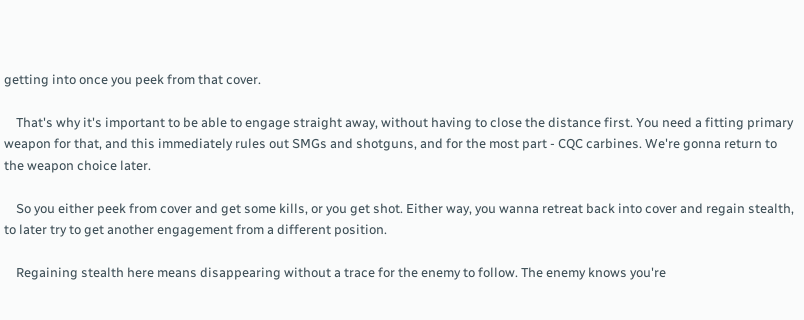getting into once you peek from that cover.

    That's why it's important to be able to engage straight away, without having to close the distance first. You need a fitting primary weapon for that, and this immediately rules out SMGs and shotguns, and for the most part - CQC carbines. We're gonna return to the weapon choice later.

    So you either peek from cover and get some kills, or you get shot. Either way, you wanna retreat back into cover and regain stealth, to later try to get another engagement from a different position.

    Regaining stealth here means disappearing without a trace for the enemy to follow. The enemy knows you're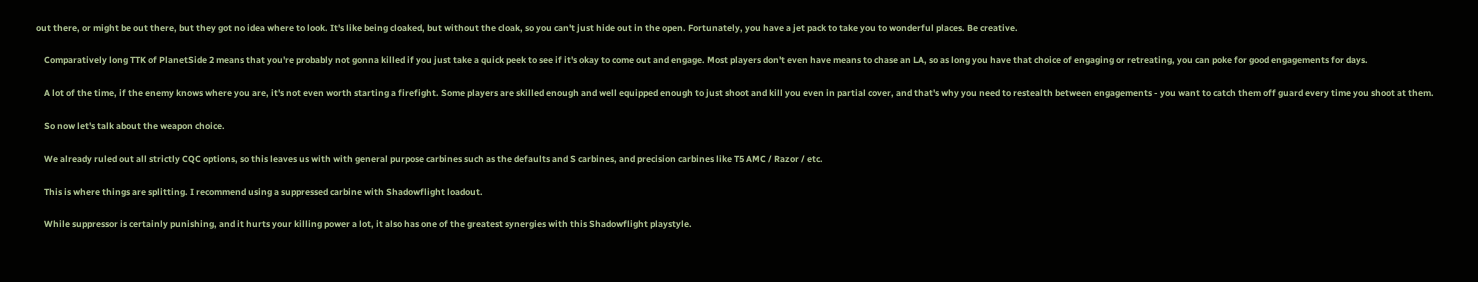out there, or might be out there, but they got no idea where to look. It's like being cloaked, but without the cloak, so you can't just hide out in the open. Fortunately, you have a jet pack to take you to wonderful places. Be creative.

    Comparatively long TTK of PlanetSide 2 means that you're probably not gonna killed if you just take a quick peek to see if it's okay to come out and engage. Most players don't even have means to chase an LA, so as long you have that choice of engaging or retreating, you can poke for good engagements for days.

    A lot of the time, if the enemy knows where you are, it's not even worth starting a firefight. Some players are skilled enough and well equipped enough to just shoot and kill you even in partial cover, and that's why you need to restealth between engagements - you want to catch them off guard every time you shoot at them.

    So now let's talk about the weapon choice.

    We already ruled out all strictly CQC options, so this leaves us with with general purpose carbines such as the defaults and S carbines, and precision carbines like T5 AMC / Razor / etc.

    This is where things are splitting. I recommend using a suppressed carbine with Shadowflight loadout.

    While suppressor is certainly punishing, and it hurts your killing power a lot, it also has one of the greatest synergies with this Shadowflight playstyle.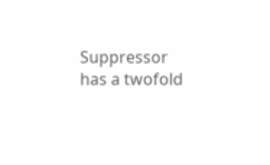Suppressor has a twofold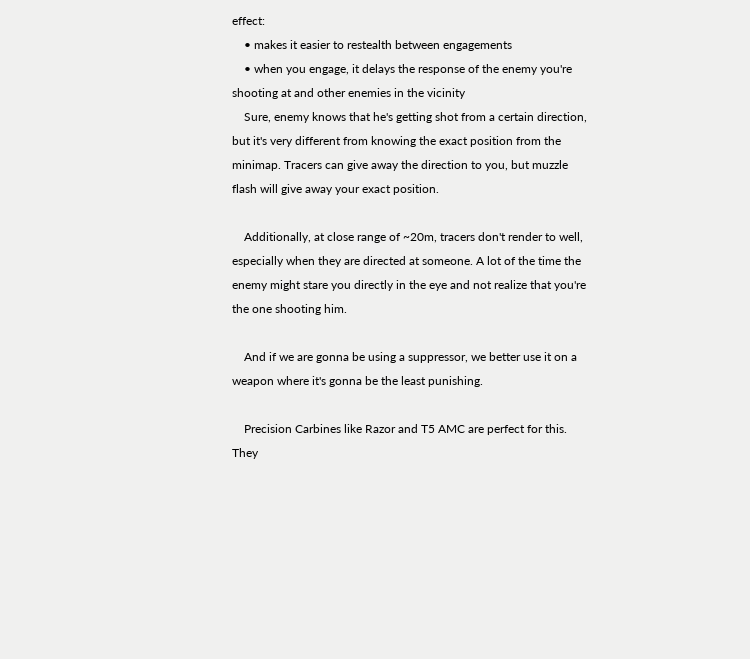effect:
    • makes it easier to restealth between engagements
    • when you engage, it delays the response of the enemy you're shooting at and other enemies in the vicinity
    Sure, enemy knows that he's getting shot from a certain direction, but it's very different from knowing the exact position from the minimap. Tracers can give away the direction to you, but muzzle flash will give away your exact position.

    Additionally, at close range of ~20m, tracers don't render to well, especially when they are directed at someone. A lot of the time the enemy might stare you directly in the eye and not realize that you're the one shooting him.

    And if we are gonna be using a suppressor, we better use it on a weapon where it's gonna be the least punishing.

    Precision Carbines like Razor and T5 AMC are perfect for this. They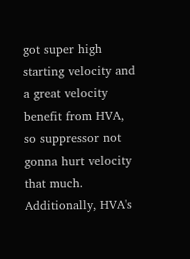got super high starting velocity and a great velocity benefit from HVA, so suppressor not gonna hurt velocity that much. Additionally, HVA's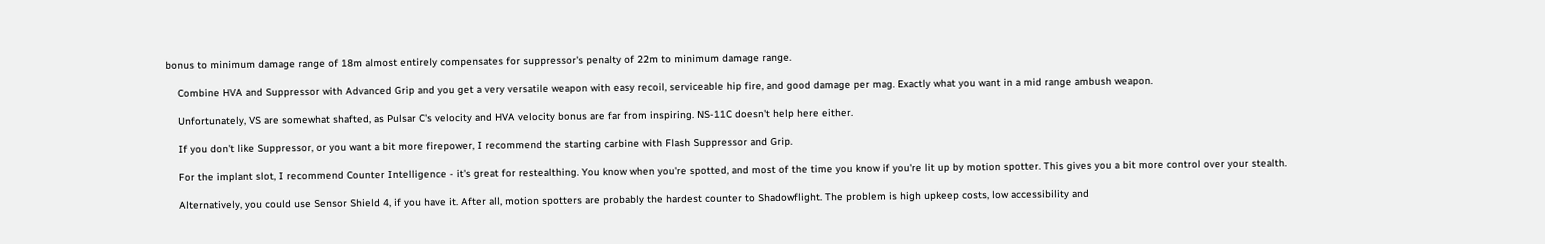bonus to minimum damage range of 18m almost entirely compensates for suppressor's penalty of 22m to minimum damage range.

    Combine HVA and Suppressor with Advanced Grip and you get a very versatile weapon with easy recoil, serviceable hip fire, and good damage per mag. Exactly what you want in a mid range ambush weapon.

    Unfortunately, VS are somewhat shafted, as Pulsar C's velocity and HVA velocity bonus are far from inspiring. NS-11C doesn't help here either.

    If you don't like Suppressor, or you want a bit more firepower, I recommend the starting carbine with Flash Suppressor and Grip.

    For the implant slot, I recommend Counter Intelligence - it's great for restealthing. You know when you're spotted, and most of the time you know if you're lit up by motion spotter. This gives you a bit more control over your stealth.

    Alternatively, you could use Sensor Shield 4, if you have it. After all, motion spotters are probably the hardest counter to Shadowflight. The problem is high upkeep costs, low accessibility and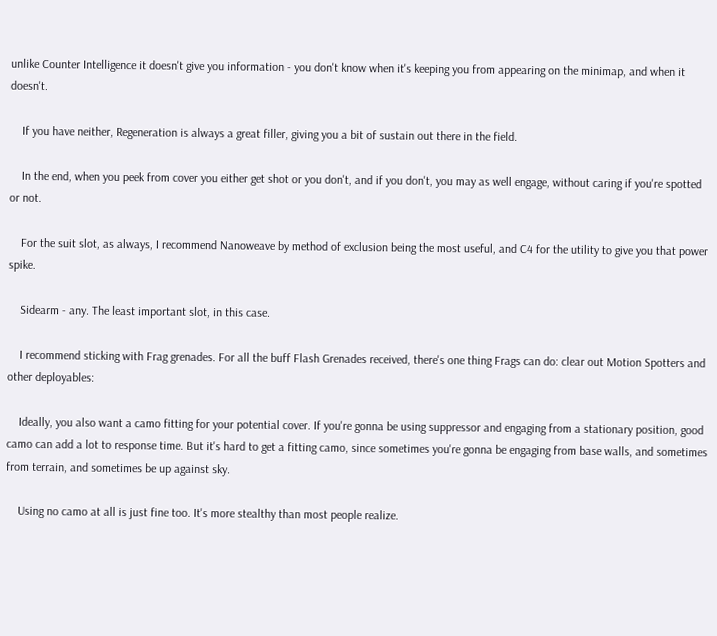unlike Counter Intelligence it doesn't give you information - you don't know when it's keeping you from appearing on the minimap, and when it doesn't.

    If you have neither, Regeneration is always a great filler, giving you a bit of sustain out there in the field.

    In the end, when you peek from cover you either get shot or you don't, and if you don't, you may as well engage, without caring if you're spotted or not.

    For the suit slot, as always, I recommend Nanoweave by method of exclusion being the most useful, and C4 for the utility to give you that power spike.

    Sidearm - any. The least important slot, in this case.

    I recommend sticking with Frag grenades. For all the buff Flash Grenades received, there's one thing Frags can do: clear out Motion Spotters and other deployables:

    Ideally, you also want a camo fitting for your potential cover. If you're gonna be using suppressor and engaging from a stationary position, good camo can add a lot to response time. But it's hard to get a fitting camo, since sometimes you're gonna be engaging from base walls, and sometimes from terrain, and sometimes be up against sky.

    Using no camo at all is just fine too. It's more stealthy than most people realize.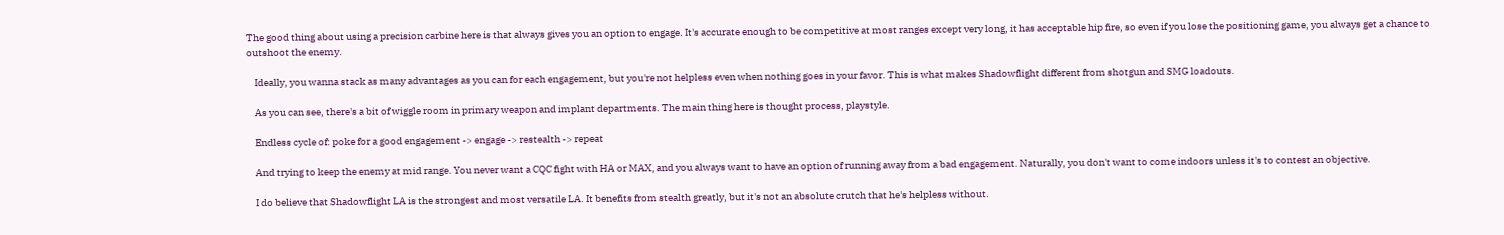The good thing about using a precision carbine here is that always gives you an option to engage. It's accurate enough to be competitive at most ranges except very long, it has acceptable hip fire, so even if you lose the positioning game, you always get a chance to outshoot the enemy.

    Ideally, you wanna stack as many advantages as you can for each engagement, but you're not helpless even when nothing goes in your favor. This is what makes Shadowflight different from shotgun and SMG loadouts.

    As you can see, there's a bit of wiggle room in primary weapon and implant departments. The main thing here is thought process, playstyle.

    Endless cycle of: poke for a good engagement -> engage -> restealth -> repeat

    And trying to keep the enemy at mid range. You never want a CQC fight with HA or MAX, and you always want to have an option of running away from a bad engagement. Naturally, you don't want to come indoors unless it's to contest an objective.

    I do believe that Shadowflight LA is the strongest and most versatile LA. It benefits from stealth greatly, but it's not an absolute crutch that he's helpless without.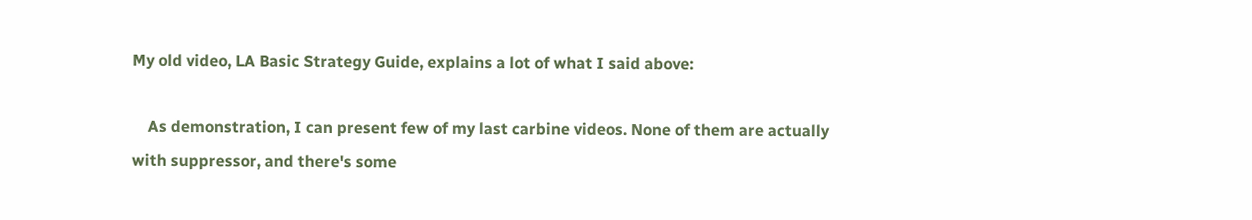My old video, LA Basic Strategy Guide, explains a lot of what I said above:

    As demonstration, I can present few of my last carbine videos. None of them are actually with suppressor, and there's some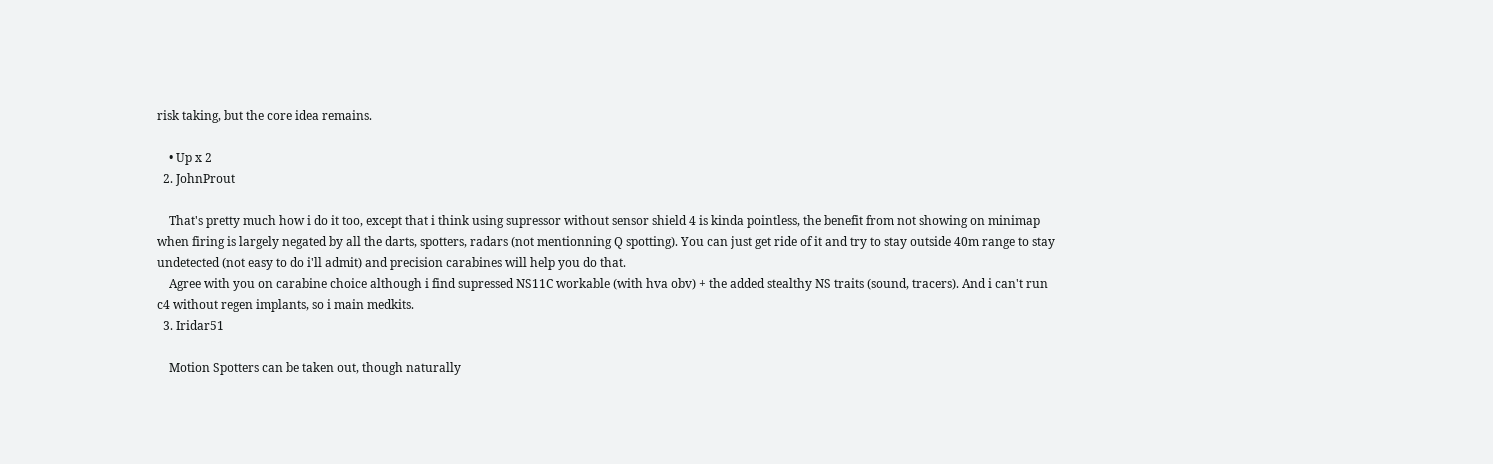risk taking, but the core idea remains.

    • Up x 2
  2. JohnProut

    That's pretty much how i do it too, except that i think using supressor without sensor shield 4 is kinda pointless, the benefit from not showing on minimap when firing is largely negated by all the darts, spotters, radars (not mentionning Q spotting). You can just get ride of it and try to stay outside 40m range to stay undetected (not easy to do i'll admit) and precision carabines will help you do that.
    Agree with you on carabine choice although i find supressed NS11C workable (with hva obv) + the added stealthy NS traits (sound, tracers). And i can't run c4 without regen implants, so i main medkits.
  3. Iridar51

    Motion Spotters can be taken out, though naturally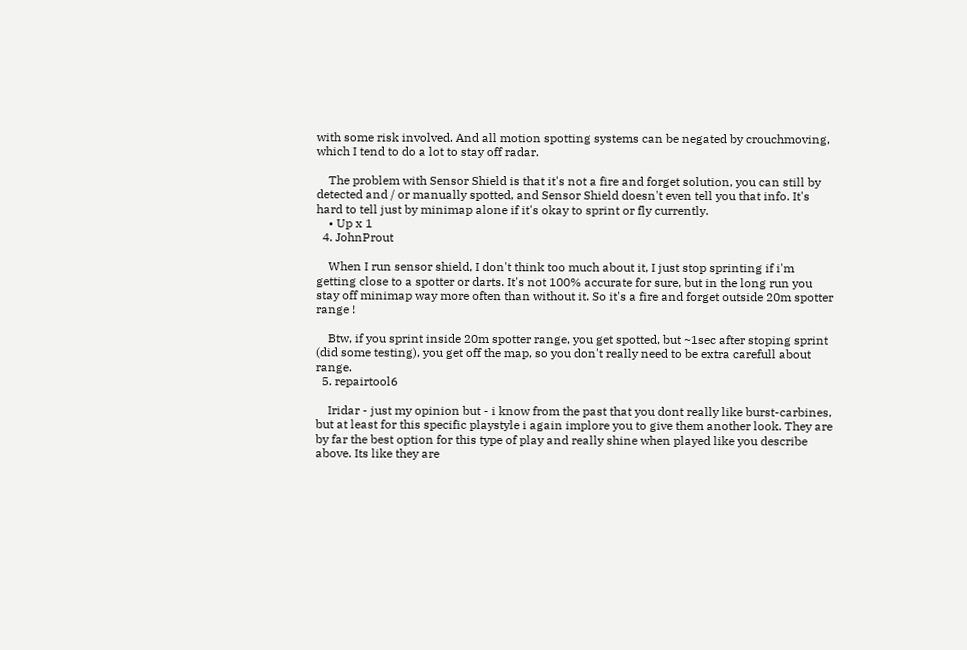with some risk involved. And all motion spotting systems can be negated by crouchmoving, which I tend to do a lot to stay off radar.

    The problem with Sensor Shield is that it's not a fire and forget solution, you can still by detected and / or manually spotted, and Sensor Shield doesn't even tell you that info. It's hard to tell just by minimap alone if it's okay to sprint or fly currently.
    • Up x 1
  4. JohnProut

    When I run sensor shield, I don't think too much about it, I just stop sprinting if i'm getting close to a spotter or darts. It's not 100% accurate for sure, but in the long run you stay off minimap way more often than without it. So it's a fire and forget outside 20m spotter range !

    Btw, if you sprint inside 20m spotter range, you get spotted, but ~1sec after stoping sprint (did some testing), you get off the map, so you don't really need to be extra carefull about range.
  5. repairtool6

    Iridar - just my opinion but - i know from the past that you dont really like burst-carbines, but at least for this specific playstyle i again implore you to give them another look. They are by far the best option for this type of play and really shine when played like you describe above. Its like they are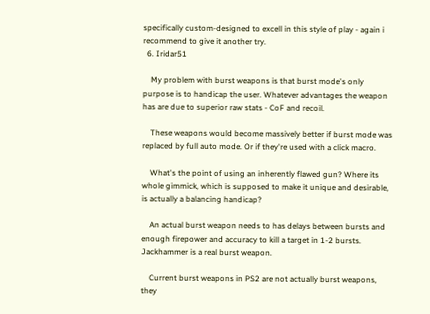specifically custom-designed to excell in this style of play - again i recommend to give it another try.
  6. Iridar51

    My problem with burst weapons is that burst mode's only purpose is to handicap the user. Whatever advantages the weapon has are due to superior raw stats - CoF and recoil.

    These weapons would become massively better if burst mode was replaced by full auto mode. Or if they're used with a click macro.

    What's the point of using an inherently flawed gun? Where its whole gimmick, which is supposed to make it unique and desirable, is actually a balancing handicap?

    An actual burst weapon needs to has delays between bursts and enough firepower and accuracy to kill a target in 1-2 bursts. Jackhammer is a real burst weapon.

    Current burst weapons in PS2 are not actually burst weapons, they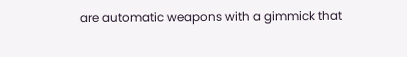are automatic weapons with a gimmick that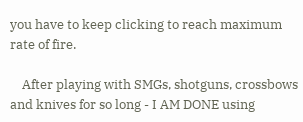you have to keep clicking to reach maximum rate of fire.

    After playing with SMGs, shotguns, crossbows and knives for so long - I AM DONE using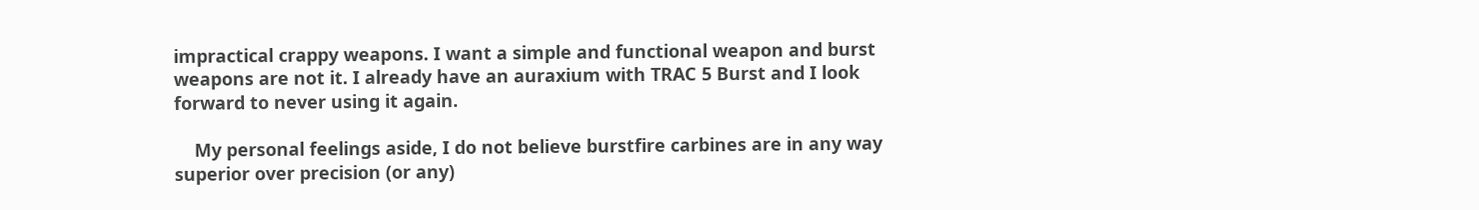impractical crappy weapons. I want a simple and functional weapon and burst weapons are not it. I already have an auraxium with TRAC 5 Burst and I look forward to never using it again.

    My personal feelings aside, I do not believe burstfire carbines are in any way superior over precision (or any)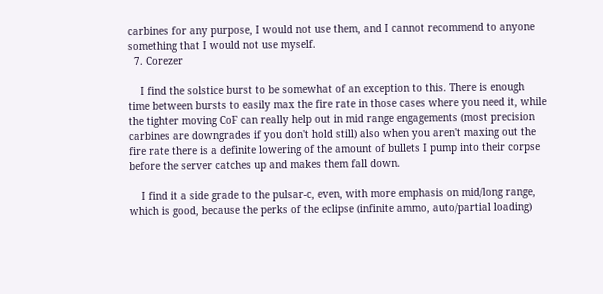carbines for any purpose, I would not use them, and I cannot recommend to anyone something that I would not use myself.
  7. Corezer

    I find the solstice burst to be somewhat of an exception to this. There is enough time between bursts to easily max the fire rate in those cases where you need it, while the tighter moving CoF can really help out in mid range engagements (most precision carbines are downgrades if you don't hold still) also when you aren't maxing out the fire rate there is a definite lowering of the amount of bullets I pump into their corpse before the server catches up and makes them fall down.

    I find it a side grade to the pulsar-c, even, with more emphasis on mid/long range, which is good, because the perks of the eclipse (infinite ammo, auto/partial loading)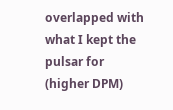overlapped with what I kept the pulsar for (higher DPM)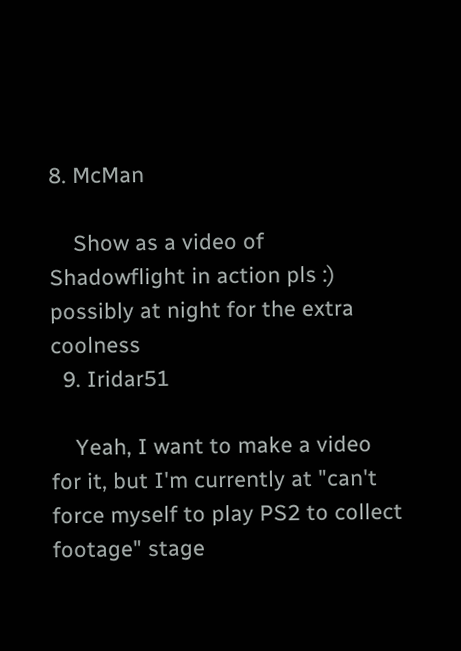8. McMan

    Show as a video of Shadowflight in action pls :) possibly at night for the extra coolness
  9. Iridar51

    Yeah, I want to make a video for it, but I'm currently at "can't force myself to play PS2 to collect footage" stage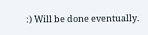:) Will be done eventually.